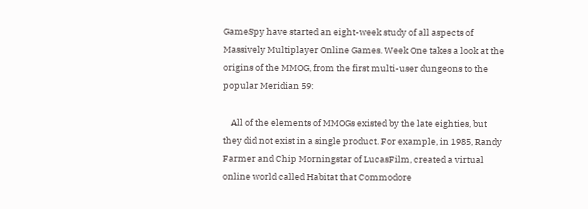GameSpy have started an eight-week study of all aspects of Massively Multiplayer Online Games. Week One takes a look at the origins of the MMOG, from the first multi-user dungeons to the popular Meridian 59:

    All of the elements of MMOGs existed by the late eighties, but they did not exist in a single product. For example, in 1985, Randy Farmer and Chip Morningstar of LucasFilm, created a virtual online world called Habitat that Commodore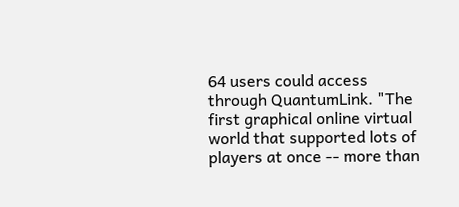64 users could access through QuantumLink. "The first graphical online virtual world that supported lots of players at once -- more than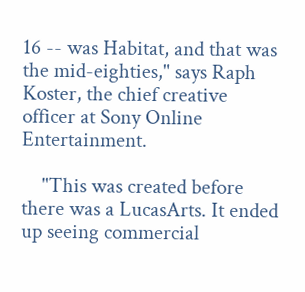16 -- was Habitat, and that was the mid-eighties," says Raph Koster, the chief creative officer at Sony Online Entertainment.

    "This was created before there was a LucasArts. It ended up seeing commercial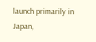launch primarily in Japan,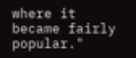where it became fairly popular."